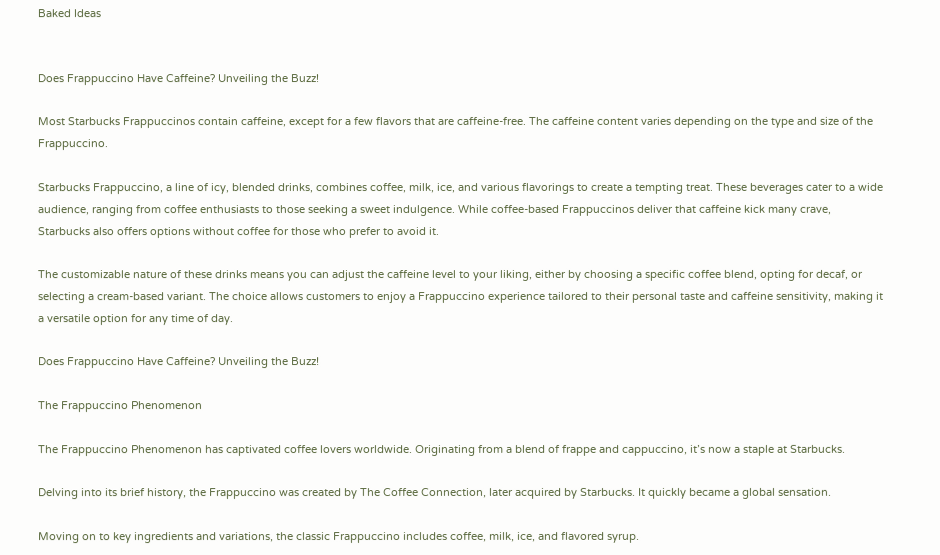Baked Ideas


Does Frappuccino Have Caffeine? Unveiling the Buzz!

Most Starbucks Frappuccinos contain caffeine, except for a few flavors that are caffeine-free. The caffeine content varies depending on the type and size of the Frappuccino.

Starbucks Frappuccino, a line of icy, blended drinks, combines coffee, milk, ice, and various flavorings to create a tempting treat. These beverages cater to a wide audience, ranging from coffee enthusiasts to those seeking a sweet indulgence. While coffee-based Frappuccinos deliver that caffeine kick many crave, Starbucks also offers options without coffee for those who prefer to avoid it.

The customizable nature of these drinks means you can adjust the caffeine level to your liking, either by choosing a specific coffee blend, opting for decaf, or selecting a cream-based variant. The choice allows customers to enjoy a Frappuccino experience tailored to their personal taste and caffeine sensitivity, making it a versatile option for any time of day.

Does Frappuccino Have Caffeine? Unveiling the Buzz!

The Frappuccino Phenomenon

The Frappuccino Phenomenon has captivated coffee lovers worldwide. Originating from a blend of frappe and cappuccino, it’s now a staple at Starbucks.

Delving into its brief history, the Frappuccino was created by The Coffee Connection, later acquired by Starbucks. It quickly became a global sensation.

Moving on to key ingredients and variations, the classic Frappuccino includes coffee, milk, ice, and flavored syrup.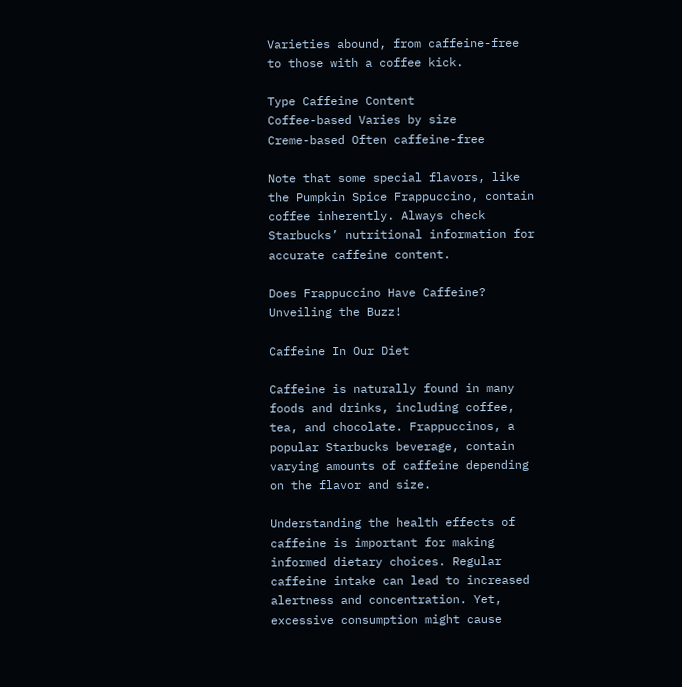Varieties abound, from caffeine-free to those with a coffee kick.

Type Caffeine Content
Coffee-based Varies by size
Creme-based Often caffeine-free

Note that some special flavors, like the Pumpkin Spice Frappuccino, contain coffee inherently. Always check Starbucks’ nutritional information for accurate caffeine content.

Does Frappuccino Have Caffeine? Unveiling the Buzz!

Caffeine In Our Diet

Caffeine is naturally found in many foods and drinks, including coffee, tea, and chocolate. Frappuccinos, a popular Starbucks beverage, contain varying amounts of caffeine depending on the flavor and size.

Understanding the health effects of caffeine is important for making informed dietary choices. Regular caffeine intake can lead to increased alertness and concentration. Yet, excessive consumption might cause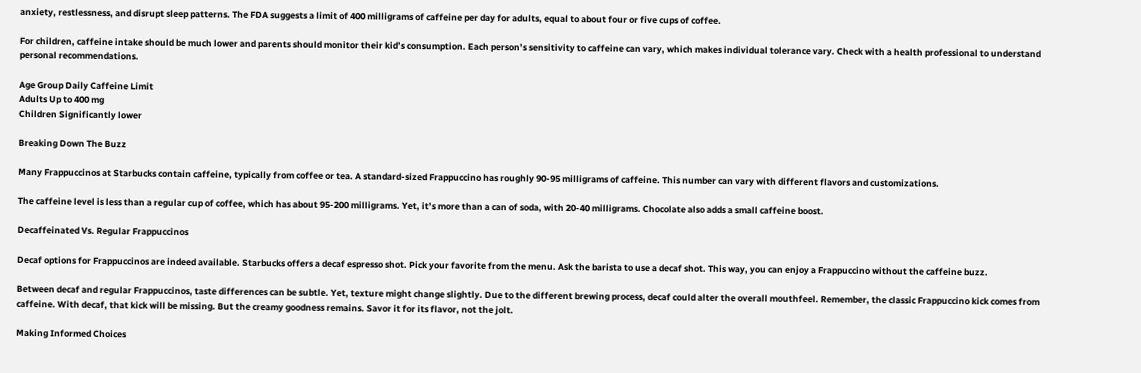anxiety, restlessness, and disrupt sleep patterns. The FDA suggests a limit of 400 milligrams of caffeine per day for adults, equal to about four or five cups of coffee.

For children, caffeine intake should be much lower and parents should monitor their kid’s consumption. Each person’s sensitivity to caffeine can vary, which makes individual tolerance vary. Check with a health professional to understand personal recommendations.

Age Group Daily Caffeine Limit
Adults Up to 400 mg
Children Significantly lower

Breaking Down The Buzz

Many Frappuccinos at Starbucks contain caffeine, typically from coffee or tea. A standard-sized Frappuccino has roughly 90-95 milligrams of caffeine. This number can vary with different flavors and customizations.

The caffeine level is less than a regular cup of coffee, which has about 95-200 milligrams. Yet, it’s more than a can of soda, with 20-40 milligrams. Chocolate also adds a small caffeine boost.

Decaffeinated Vs. Regular Frappuccinos

Decaf options for Frappuccinos are indeed available. Starbucks offers a decaf espresso shot. Pick your favorite from the menu. Ask the barista to use a decaf shot. This way, you can enjoy a Frappuccino without the caffeine buzz.

Between decaf and regular Frappuccinos, taste differences can be subtle. Yet, texture might change slightly. Due to the different brewing process, decaf could alter the overall mouthfeel. Remember, the classic Frappuccino kick comes from caffeine. With decaf, that kick will be missing. But the creamy goodness remains. Savor it for its flavor, not the jolt.

Making Informed Choices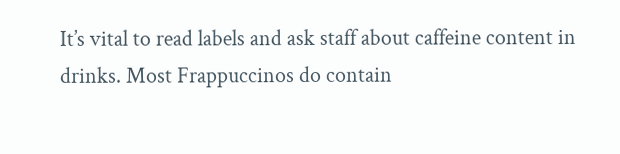It’s vital to read labels and ask staff about caffeine content in drinks. Most Frappuccinos do contain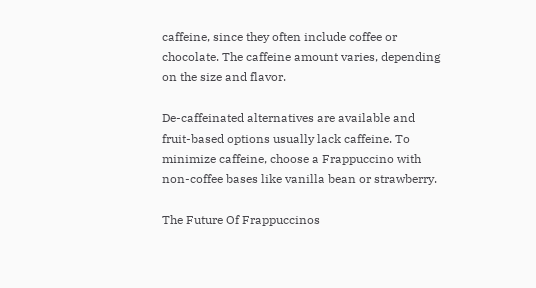caffeine, since they often include coffee or chocolate. The caffeine amount varies, depending on the size and flavor.

De-caffeinated alternatives are available and fruit-based options usually lack caffeine. To minimize caffeine, choose a Frappuccino with non-coffee bases like vanilla bean or strawberry.

The Future Of Frappuccinos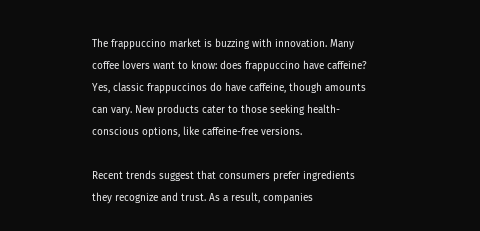The frappuccino market is buzzing with innovation. Many coffee lovers want to know: does frappuccino have caffeine? Yes, classic frappuccinos do have caffeine, though amounts can vary. New products cater to those seeking health-conscious options, like caffeine-free versions.

Recent trends suggest that consumers prefer ingredients they recognize and trust. As a result, companies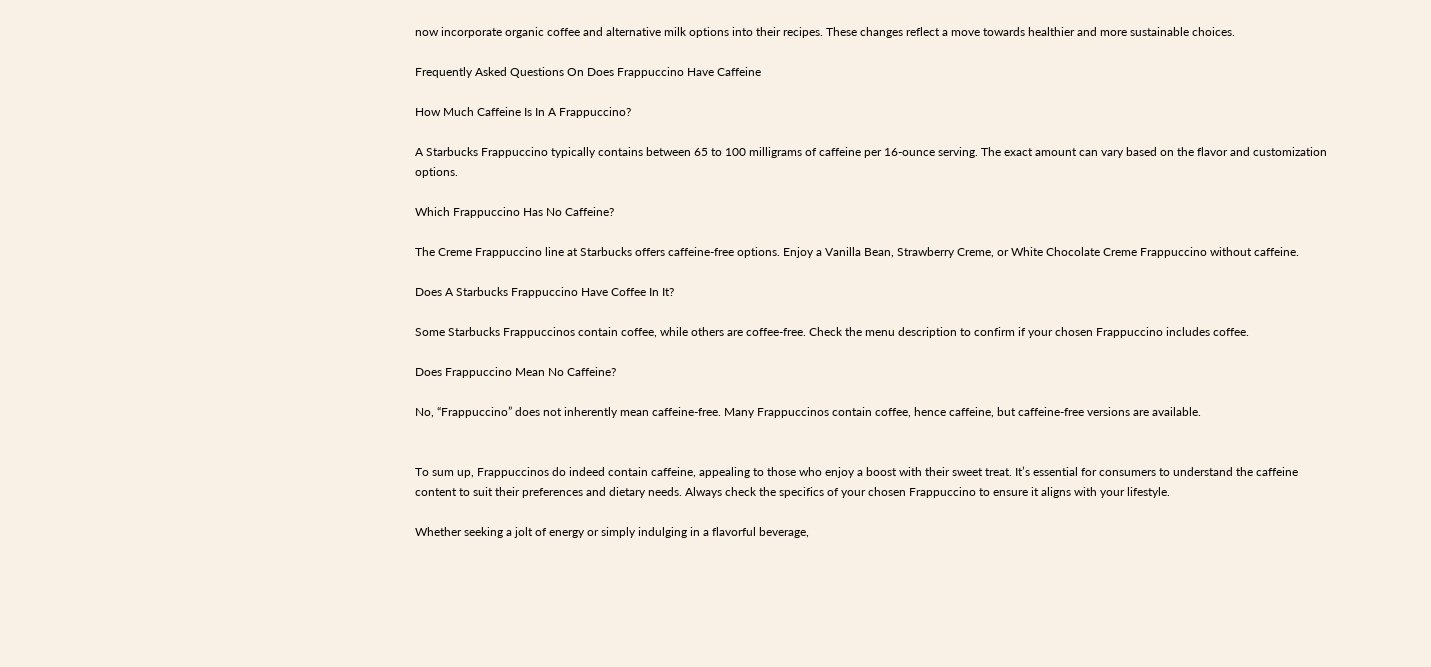now incorporate organic coffee and alternative milk options into their recipes. These changes reflect a move towards healthier and more sustainable choices.

Frequently Asked Questions On Does Frappuccino Have Caffeine

How Much Caffeine Is In A Frappuccino?

A Starbucks Frappuccino typically contains between 65 to 100 milligrams of caffeine per 16-ounce serving. The exact amount can vary based on the flavor and customization options.

Which Frappuccino Has No Caffeine?

The Creme Frappuccino line at Starbucks offers caffeine-free options. Enjoy a Vanilla Bean, Strawberry Creme, or White Chocolate Creme Frappuccino without caffeine.

Does A Starbucks Frappuccino Have Coffee In It?

Some Starbucks Frappuccinos contain coffee, while others are coffee-free. Check the menu description to confirm if your chosen Frappuccino includes coffee.

Does Frappuccino Mean No Caffeine?

No, “Frappuccino” does not inherently mean caffeine-free. Many Frappuccinos contain coffee, hence caffeine, but caffeine-free versions are available.


To sum up, Frappuccinos do indeed contain caffeine, appealing to those who enjoy a boost with their sweet treat. It’s essential for consumers to understand the caffeine content to suit their preferences and dietary needs. Always check the specifics of your chosen Frappuccino to ensure it aligns with your lifestyle.

Whether seeking a jolt of energy or simply indulging in a flavorful beverage,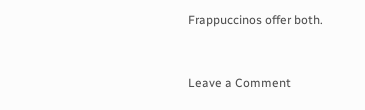Frappuccinos offer both.


Leave a Comment